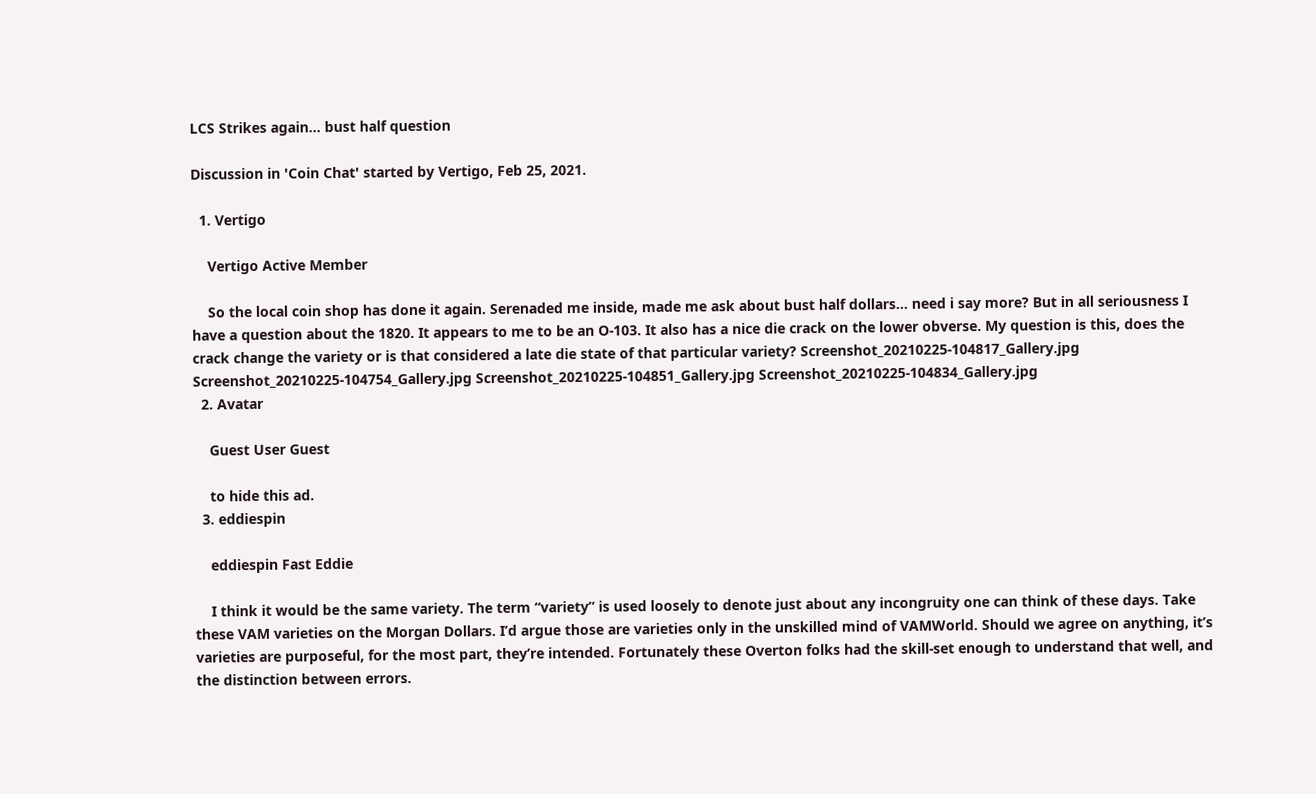LCS Strikes again... bust half question

Discussion in 'Coin Chat' started by Vertigo, Feb 25, 2021.

  1. Vertigo

    Vertigo Active Member

    So the local coin shop has done it again. Serenaded me inside, made me ask about bust half dollars... need i say more? But in all seriousness I have a question about the 1820. It appears to me to be an O-103. It also has a nice die crack on the lower obverse. My question is this, does the crack change the variety or is that considered a late die state of that particular variety? Screenshot_20210225-104817_Gallery.jpg Screenshot_20210225-104754_Gallery.jpg Screenshot_20210225-104851_Gallery.jpg Screenshot_20210225-104834_Gallery.jpg
  2. Avatar

    Guest User Guest

    to hide this ad.
  3. eddiespin

    eddiespin Fast Eddie

    I think it would be the same variety. The term “variety” is used loosely to denote just about any incongruity one can think of these days. Take these VAM varieties on the Morgan Dollars. I’d argue those are varieties only in the unskilled mind of VAMWorld. Should we agree on anything, it’s varieties are purposeful, for the most part, they’re intended. Fortunately these Overton folks had the skill-set enough to understand that well, and the distinction between errors.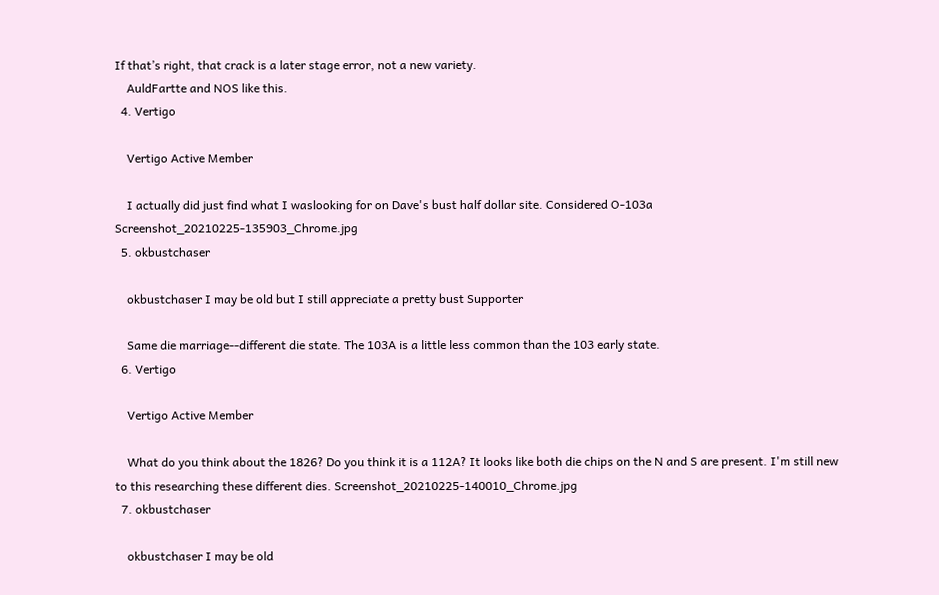If that’s right, that crack is a later stage error, not a new variety.
    AuldFartte and NOS like this.
  4. Vertigo

    Vertigo Active Member

    I actually did just find what I waslooking for on Dave's bust half dollar site. Considered O-103a Screenshot_20210225-135903_Chrome.jpg
  5. okbustchaser

    okbustchaser I may be old but I still appreciate a pretty bust Supporter

    Same die marriage--different die state. The 103A is a little less common than the 103 early state.
  6. Vertigo

    Vertigo Active Member

    What do you think about the 1826? Do you think it is a 112A? It looks like both die chips on the N and S are present. I'm still new to this researching these different dies. Screenshot_20210225-140010_Chrome.jpg
  7. okbustchaser

    okbustchaser I may be old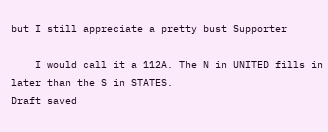but I still appreciate a pretty bust Supporter

    I would call it a 112A. The N in UNITED fills in later than the S in STATES.
Draft saved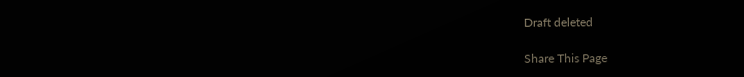Draft deleted

Share This Page